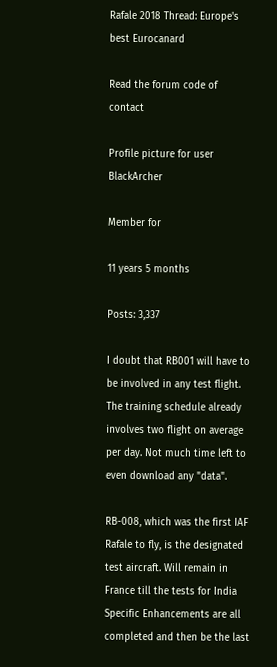Rafale 2018 Thread: Europe's best Eurocanard

Read the forum code of contact

Profile picture for user BlackArcher

Member for

11 years 5 months

Posts: 3,337

I doubt that RB001 will have to be involved in any test flight. The training schedule already involves two flight on average per day. Not much time left to even download any "data".

RB-008, which was the first IAF Rafale to fly, is the designated test aircraft. Will remain in France till the tests for India Specific Enhancements are all completed and then be the last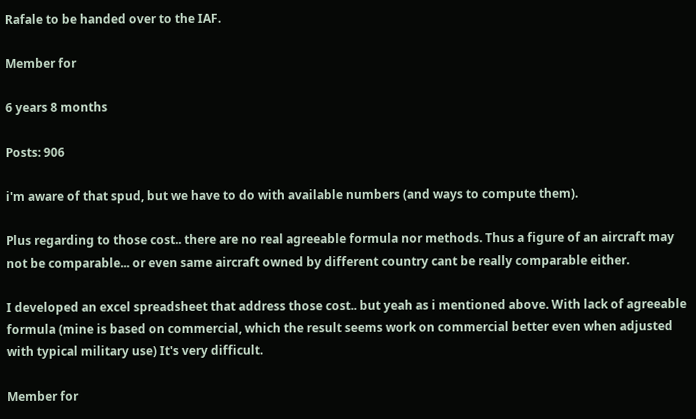Rafale to be handed over to the IAF.

Member for

6 years 8 months

Posts: 906

i'm aware of that spud, but we have to do with available numbers (and ways to compute them).

Plus regarding to those cost.. there are no real agreeable formula nor methods. Thus a figure of an aircraft may not be comparable... or even same aircraft owned by different country cant be really comparable either.

I developed an excel spreadsheet that address those cost.. but yeah as i mentioned above. With lack of agreeable formula (mine is based on commercial, which the result seems work on commercial better even when adjusted with typical military use) It's very difficult.

Member for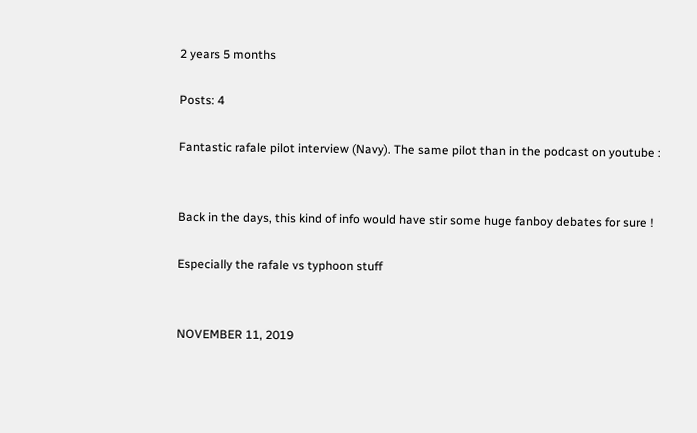2 years 5 months

Posts: 4

Fantastic rafale pilot interview (Navy). The same pilot than in the podcast on youtube :


Back in the days, this kind of info would have stir some huge fanboy debates for sure !

Especially the rafale vs typhoon stuff


NOVEMBER 11, 2019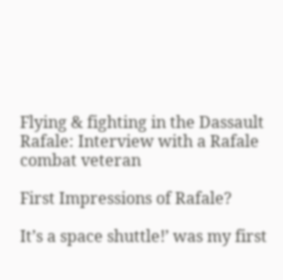Flying & fighting in the Dassault Rafale: Interview with a Rafale combat veteran

First Impressions of Rafale?

It’s a space shuttle!’ was my first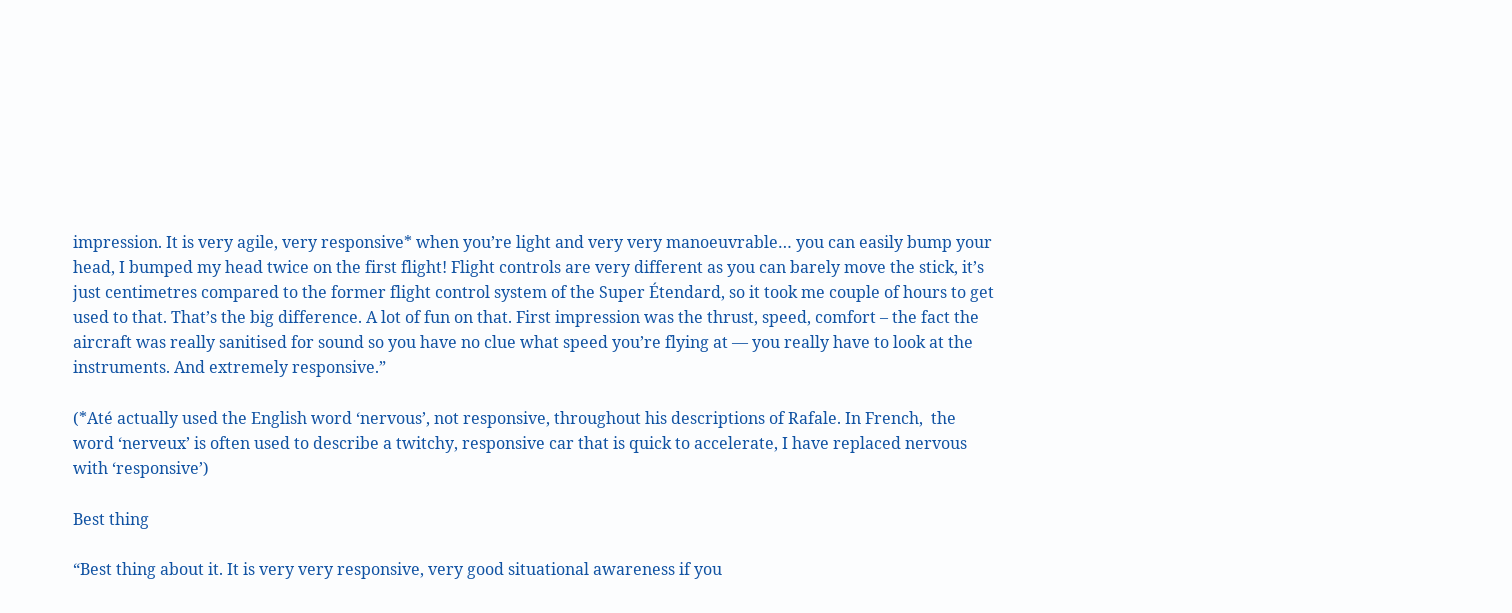impression. It is very agile, very responsive* when you’re light and very very manoeuvrable… you can easily bump your head, I bumped my head twice on the first flight! Flight controls are very different as you can barely move the stick, it’s just centimetres compared to the former flight control system of the Super Étendard, so it took me couple of hours to get used to that. That’s the big difference. A lot of fun on that. First impression was the thrust, speed, comfort – the fact the aircraft was really sanitised for sound so you have no clue what speed you’re flying at — you really have to look at the instruments. And extremely responsive.”

(*Até actually used the English word ‘nervous’, not responsive, throughout his descriptions of Rafale. In French,  the word ‘nerveux’ is often used to describe a twitchy, responsive car that is quick to accelerate, I have replaced nervous with ‘responsive’)

Best thing

“Best thing about it. It is very very responsive, very good situational awareness if you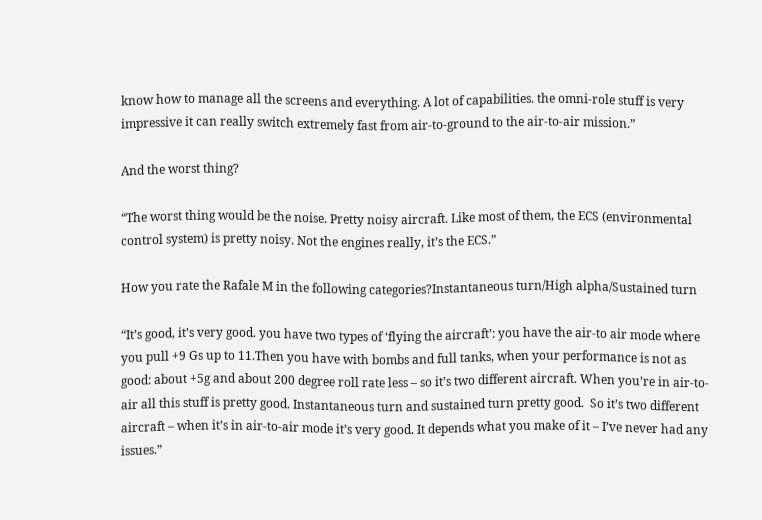know how to manage all the screens and everything. A lot of capabilities. the omni-role stuff is very impressive it can really switch extremely fast from air-to-ground to the air-to-air mission.”

And the worst thing?

“The worst thing would be the noise. Pretty noisy aircraft. Like most of them, the ECS (environmental control system) is pretty noisy. Not the engines really, it’s the ECS.”

How you rate the Rafale M in the following categories?Instantaneous turn/High alpha/Sustained turn

“It’s good, it’s very good. you have two types of ‘flying the aircraft’: you have the air-to air mode where you pull +9 Gs up to 11.Then you have with bombs and full tanks, when your performance is not as good: about +5g and about 200 degree roll rate less – so it’s two different aircraft. When you’re in air-to-air all this stuff is pretty good. Instantaneous turn and sustained turn pretty good.  So it’s two different aircraft – when it’s in air-to-air mode it’s very good. It depends what you make of it – I’ve never had any issues.”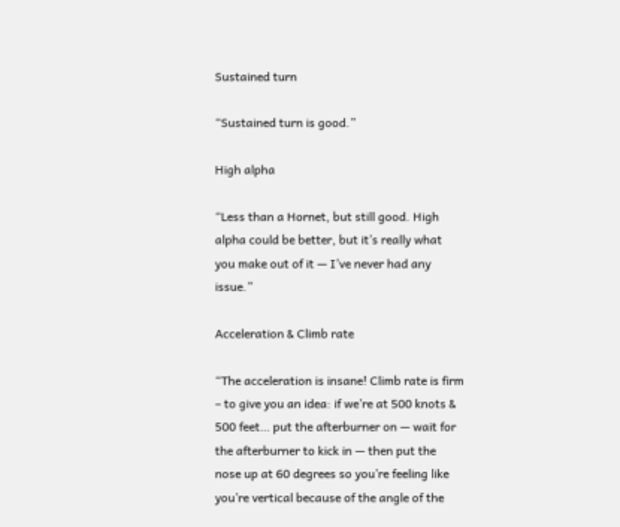Sustained turn

“Sustained turn is good.”

High alpha

“Less than a Hornet, but still good. High alpha could be better, but it’s really what you make out of it — I’ve never had any issue.”

Acceleration & Climb rate

“The acceleration is insane! Climb rate is firm – to give you an idea: if we’re at 500 knots & 500 feet… put the afterburner on — wait for the afterburner to kick in — then put the nose up at 60 degrees so you’re feeling like you’re vertical because of the angle of the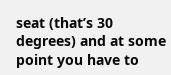seat (that’s 30 degrees) and at some point you have to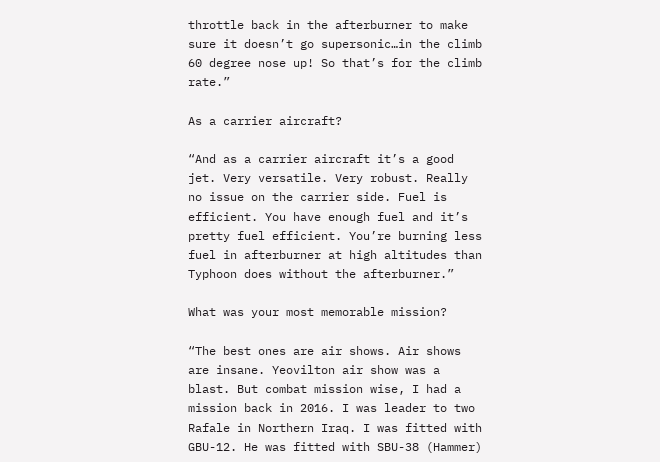throttle back in the afterburner to make sure it doesn’t go supersonic…in the climb 60 degree nose up! So that’s for the climb rate.”

As a carrier aircraft?

“And as a carrier aircraft it’s a good jet. Very versatile. Very robust. Really no issue on the carrier side. Fuel is efficient. You have enough fuel and it’s pretty fuel efficient. You’re burning less fuel in afterburner at high altitudes than Typhoon does without the afterburner.”

What was your most memorable mission?

“The best ones are air shows. Air shows are insane. Yeovilton air show was a blast. But combat mission wise, I had a mission back in 2016. I was leader to two Rafale in Northern Iraq. I was fitted with GBU-12. He was fitted with SBU-38 (Hammer)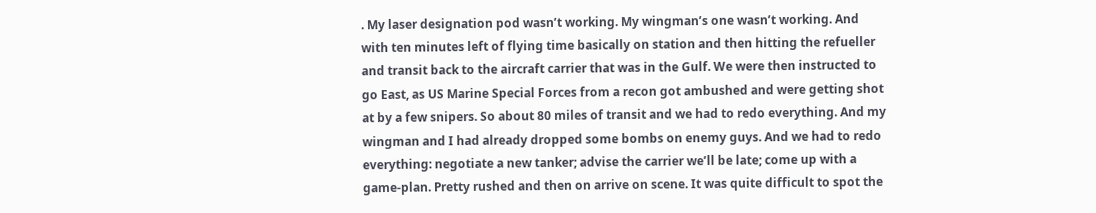. My laser designation pod wasn’t working. My wingman’s one wasn’t working. And with ten minutes left of flying time basically on station and then hitting the refueller and transit back to the aircraft carrier that was in the Gulf. We were then instructed to go East, as US Marine Special Forces from a recon got ambushed and were getting shot at by a few snipers. So about 80 miles of transit and we had to redo everything. And my wingman and I had already dropped some bombs on enemy guys. And we had to redo everything: negotiate a new tanker; advise the carrier we’ll be late; come up with a game-plan. Pretty rushed and then on arrive on scene. It was quite difficult to spot the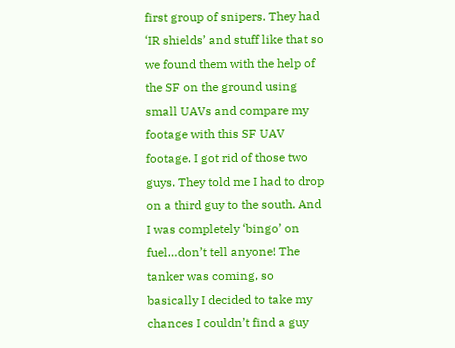first group of snipers. They had ‘IR shields’ and stuff like that so we found them with the help of the SF on the ground using small UAVs and compare my footage with this SF UAV footage. I got rid of those two guys. They told me I had to drop on a third guy to the south. And I was completely ‘bingo’ on fuel…don’t tell anyone! The tanker was coming, so basically I decided to take my chances I couldn’t find a guy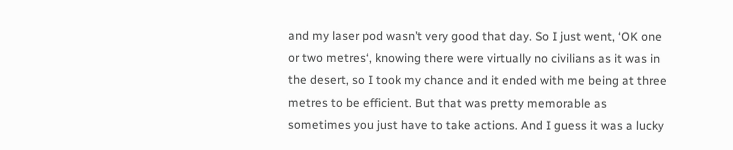and my laser pod wasn’t very good that day. So I just went, ‘OK one or two metres‘, knowing there were virtually no civilians as it was in the desert, so I took my chance and it ended with me being at three metres to be efficient. But that was pretty memorable as sometimes you just have to take actions. And I guess it was a lucky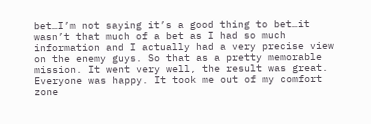bet…I’m not saying it’s a good thing to bet…it wasn’t that much of a bet as I had so much information and I actually had a very precise view on the enemy guys. So that as a pretty memorable mission. It went very well, the result was great. Everyone was happy. It took me out of my comfort zone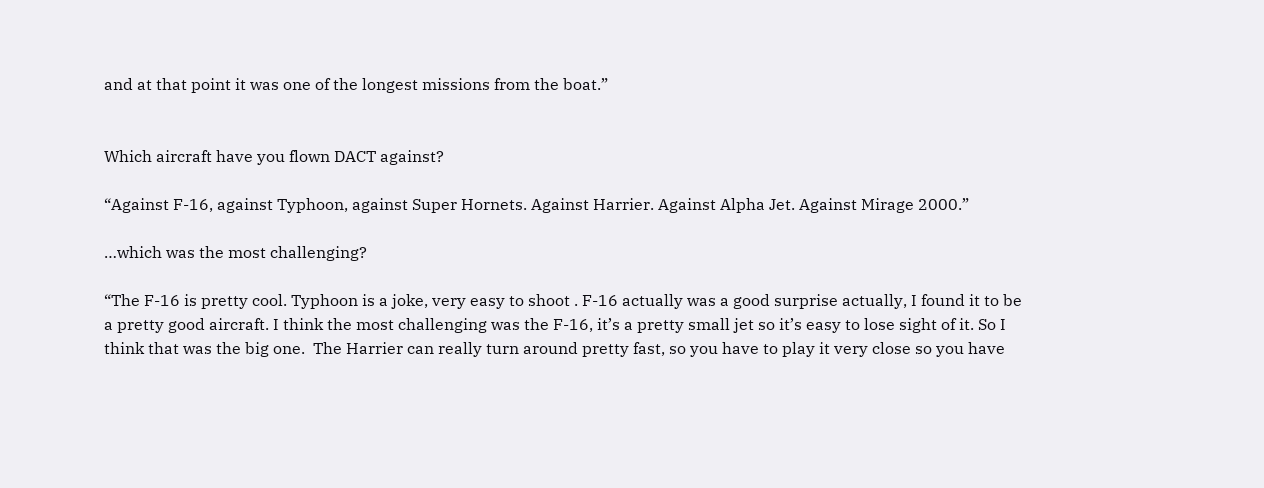and at that point it was one of the longest missions from the boat.”


Which aircraft have you flown DACT against?

“Against F-16, against Typhoon, against Super Hornets. Against Harrier. Against Alpha Jet. Against Mirage 2000.”

…which was the most challenging?

“The F-16 is pretty cool. Typhoon is a joke, very easy to shoot . F-16 actually was a good surprise actually, I found it to be a pretty good aircraft. I think the most challenging was the F-16, it’s a pretty small jet so it’s easy to lose sight of it. So I think that was the big one.  The Harrier can really turn around pretty fast, so you have to play it very close so you have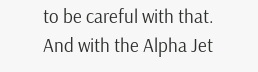to be careful with that. And with the Alpha Jet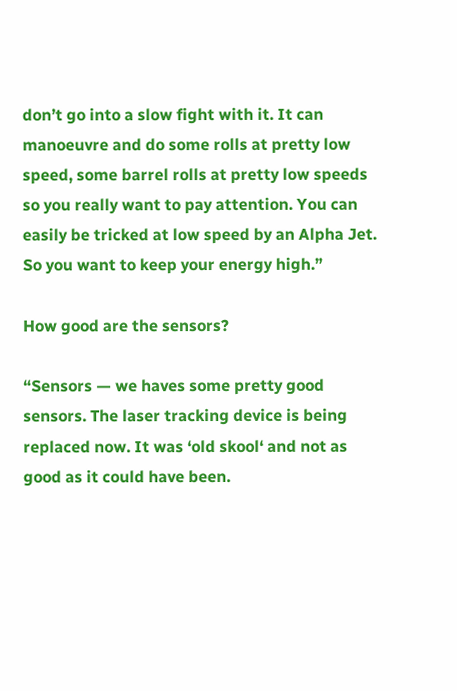don’t go into a slow fight with it. It can manoeuvre and do some rolls at pretty low speed, some barrel rolls at pretty low speeds so you really want to pay attention. You can easily be tricked at low speed by an Alpha Jet. So you want to keep your energy high.”

How good are the sensors?

“Sensors — we haves some pretty good sensors. The laser tracking device is being replaced now. It was ‘old skool‘ and not as good as it could have been.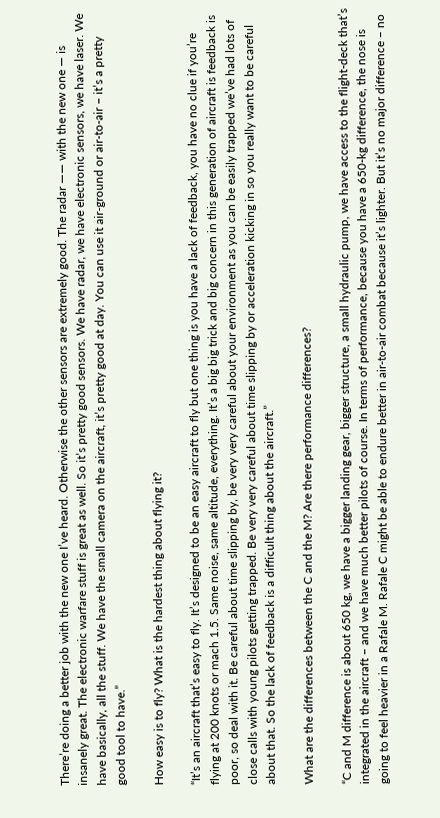There’re doing a better job with the new one I’ve heard. Otherwise the other sensors are extremely good. The radar —— with the new one — is insanely great. The electronic warfare stuff is great as well. So it’s pretty good sensors. We have radar, we have electronic sensors, we have laser. We have basically, all the stuff. We have the small camera on the aircraft, it’s pretty good at day. You can use it air-ground or air-to-air – it’s a pretty good tool to have.”

How easy is to fly? What is the hardest thing about flying it?

“It’s an aircraft that’s easy to fly. It’s designed to be an easy aircraft to fly but one thing is you have a lack of feedback, you have no clue if you’re flying at 200 knots or mach 1.5. Same noise, same altitude, everything. It’s a big big trick and big concern in this generation of aircraft is feedback is poor, so deal with it. Be careful about time slipping by, be very very careful about your environment as you can be easily trapped we’ve had lots of close calls with young pilots getting trapped. Be very very careful about time slipping by or acceleration kicking in so you really want to be careful about that. So the lack of feedback is a difficult thing about the aircraft.”

What are the differences between the C and the M? Are there performance differences?

“C and M difference is about 650 kg, we have a bigger landing gear, bigger structure, a small hydraulic pump, we have access to the flight-deck that’s integrated in the aircraft – and we have much better pilots of course. In terms of performance, because you have a 650-kg difference, the nose is going to feel heavier in a Rafale M. Rafale C might be able to endure better in air-to-air combat because it’s lighter. But it’s no major difference – no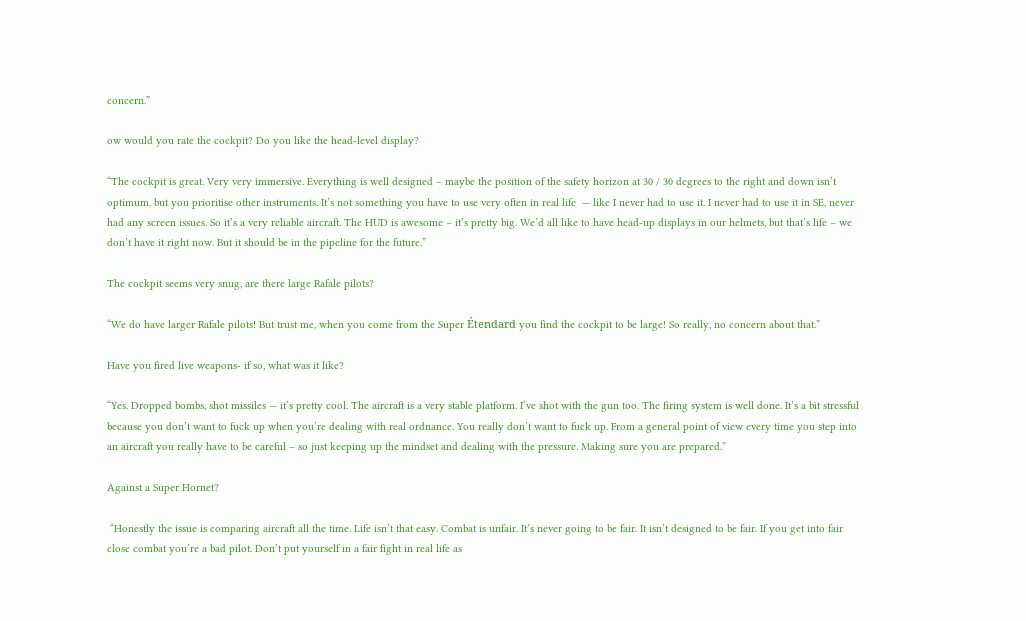concern.”

ow would you rate the cockpit? Do you like the head-level display?

“The cockpit is great. Very very immersive. Everything is well designed – maybe the position of the safety horizon at 30 / 30 degrees to the right and down isn’t optimum, but you prioritise other instruments. It’s not something you have to use very often in real life  — like I never had to use it. I never had to use it in SE, never had any screen issues. So it’s a very reliable aircraft. The HUD is awesome – it’s pretty big. We’d all like to have head-up displays in our helmets, but that’s life – we don’t have it right now. But it should be in the pipeline for the future.”

The cockpit seems very snug, are there large Rafale pilots?

“We do have larger Rafale pilots! But trust me, when you come from the Super Étendard you find the cockpit to be large! So really, no concern about that.”

Have you fired live weapons- if so, what was it like?

“Yes. Dropped bombs, shot missiles — it’s pretty cool. The aircraft is a very stable platform. I’ve shot with the gun too. The firing system is well done. It’s a bit stressful because you don’t want to fuck up when you’re dealing with real ordnance. You really don’t want to fuck up. From a general point of view every time you step into an aircraft you really have to be careful – so just keeping up the mindset and dealing with the pressure. Making sure you are prepared.”

Against a Super Hornet?

 “Honestly the issue is comparing aircraft all the time. Life isn’t that easy. Combat is unfair. It’s never going to be fair. It isn’t designed to be fair. If you get into fair close combat you’re a bad pilot. Don’t put yourself in a fair fight in real life as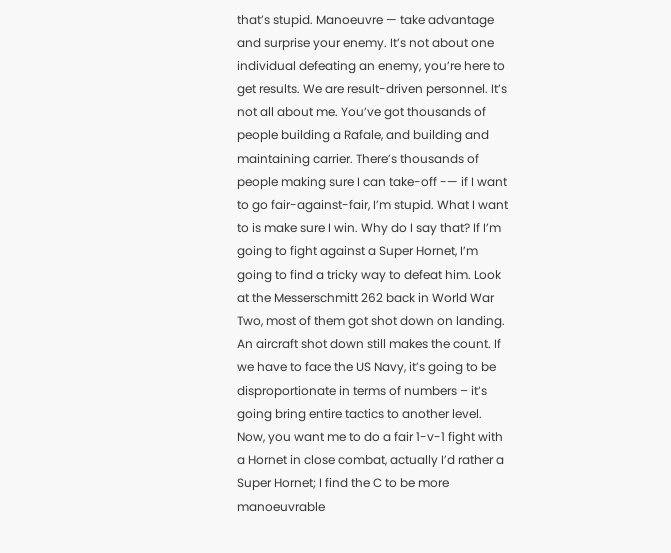that’s stupid. Manoeuvre — take advantage and surprise your enemy. It’s not about one individual defeating an enemy, you’re here to get results. We are result-driven personnel. It’s not all about me. You’ve got thousands of people building a Rafale, and building and maintaining carrier. There’s thousands of people making sure I can take-off -— if I want to go fair-against-fair, I’m stupid. What I want to is make sure I win. Why do I say that? If I’m going to fight against a Super Hornet, I’m going to find a tricky way to defeat him. Look at the Messerschmitt 262 back in World War Two, most of them got shot down on landing. An aircraft shot down still makes the count. If we have to face the US Navy, it’s going to be disproportionate in terms of numbers – it’s going bring entire tactics to another level. Now, you want me to do a fair 1-v-1 fight with a Hornet in close combat, actually I’d rather a Super Hornet; I find the C to be more manoeuvrable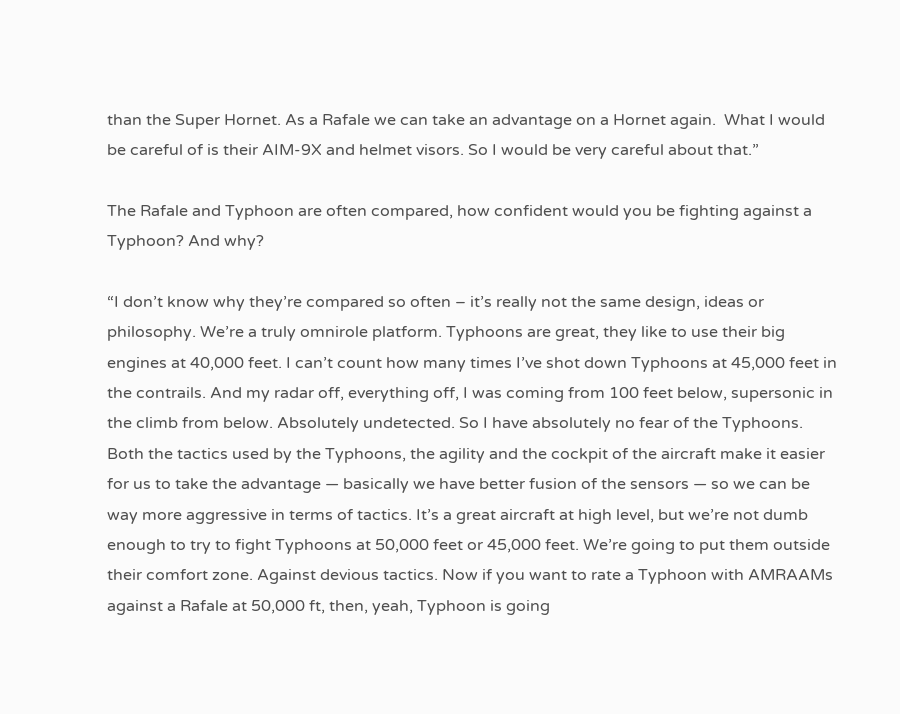than the Super Hornet. As a Rafale we can take an advantage on a Hornet again.  What I would be careful of is their AIM-9X and helmet visors. So I would be very careful about that.”

The Rafale and Typhoon are often compared, how confident would you be fighting against a Typhoon? And why?

“I don’t know why they’re compared so often – it’s really not the same design, ideas or  philosophy. We’re a truly omnirole platform. Typhoons are great, they like to use their big engines at 40,000 feet. I can’t count how many times I’ve shot down Typhoons at 45,000 feet in the contrails. And my radar off, everything off, I was coming from 100 feet below, supersonic in the climb from below. Absolutely undetected. So I have absolutely no fear of the Typhoons. Both the tactics used by the Typhoons, the agility and the cockpit of the aircraft make it easier for us to take the advantage — basically we have better fusion of the sensors — so we can be way more aggressive in terms of tactics. It’s a great aircraft at high level, but we’re not dumb enough to try to fight Typhoons at 50,000 feet or 45,000 feet. We’re going to put them outside their comfort zone. Against devious tactics. Now if you want to rate a Typhoon with AMRAAMs against a Rafale at 50,000 ft, then, yeah, Typhoon is going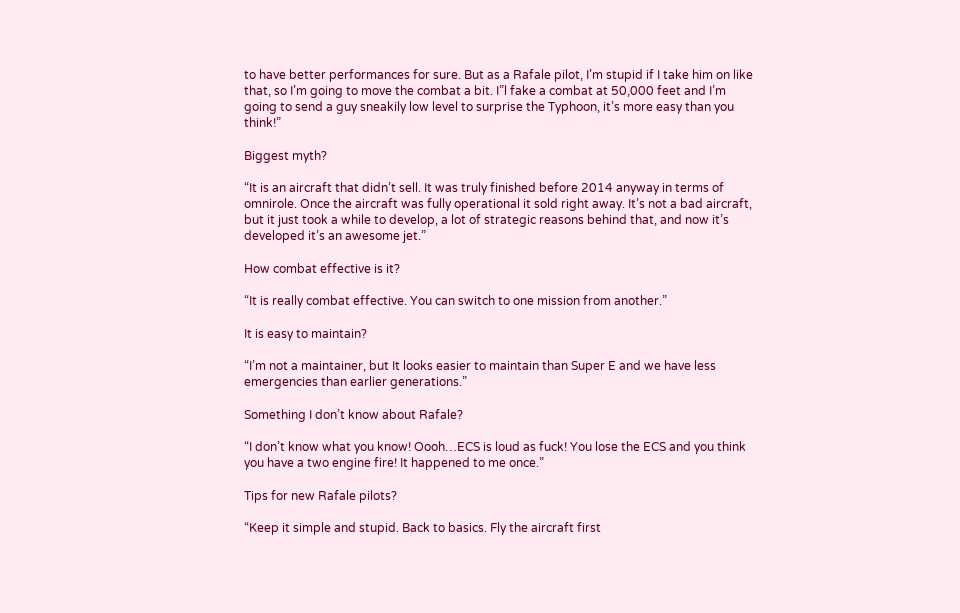to have better performances for sure. But as a Rafale pilot, I’m stupid if I take him on like that, so I’m going to move the combat a bit. I”l fake a combat at 50,000 feet and I’m going to send a guy sneakily low level to surprise the Typhoon, it’s more easy than you think!”

Biggest myth?

“It is an aircraft that didn’t sell. It was truly finished before 2014 anyway in terms of omnirole. Once the aircraft was fully operational it sold right away. It’s not a bad aircraft, but it just took a while to develop, a lot of strategic reasons behind that, and now it’s developed it’s an awesome jet.”

How combat effective is it?

“It is really combat effective. You can switch to one mission from another.”

It is easy to maintain?

“I’m not a maintainer, but It looks easier to maintain than Super E and we have less emergencies than earlier generations.”

Something I don’t know about Rafale?

“I don’t know what you know! Oooh…ECS is loud as fuck! You lose the ECS and you think you have a two engine fire! It happened to me once.”

Tips for new Rafale pilots?

“Keep it simple and stupid. Back to basics. Fly the aircraft first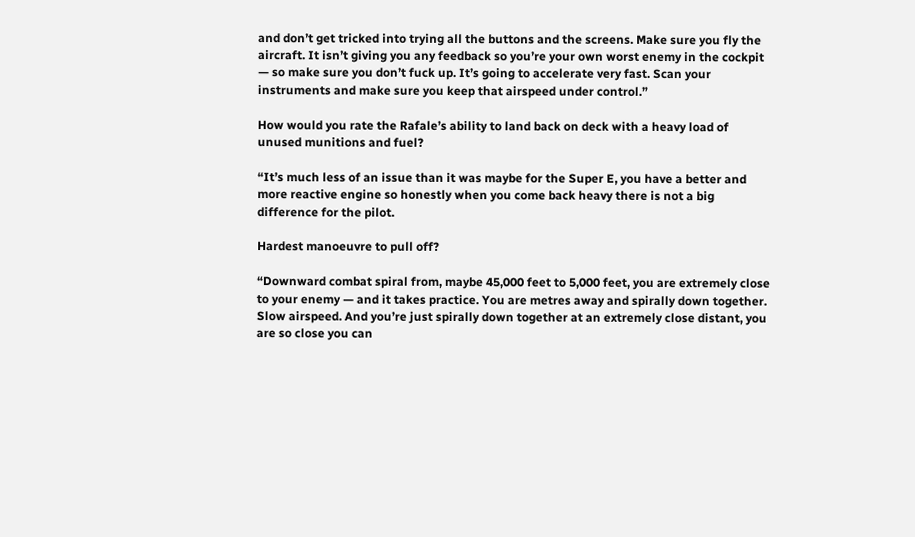and don’t get tricked into trying all the buttons and the screens. Make sure you fly the aircraft. It isn’t giving you any feedback so you’re your own worst enemy in the cockpit — so make sure you don’t fuck up. It’s going to accelerate very fast. Scan your instruments and make sure you keep that airspeed under control.”

How would you rate the Rafale’s ability to land back on deck with a heavy load of unused munitions and fuel?

“It’s much less of an issue than it was maybe for the Super E, you have a better and more reactive engine so honestly when you come back heavy there is not a big difference for the pilot.

Hardest manoeuvre to pull off?

“Downward combat spiral from, maybe 45,000 feet to 5,000 feet, you are extremely close to your enemy — and it takes practice. You are metres away and spirally down together. Slow airspeed. And you’re just spirally down together at an extremely close distant, you are so close you can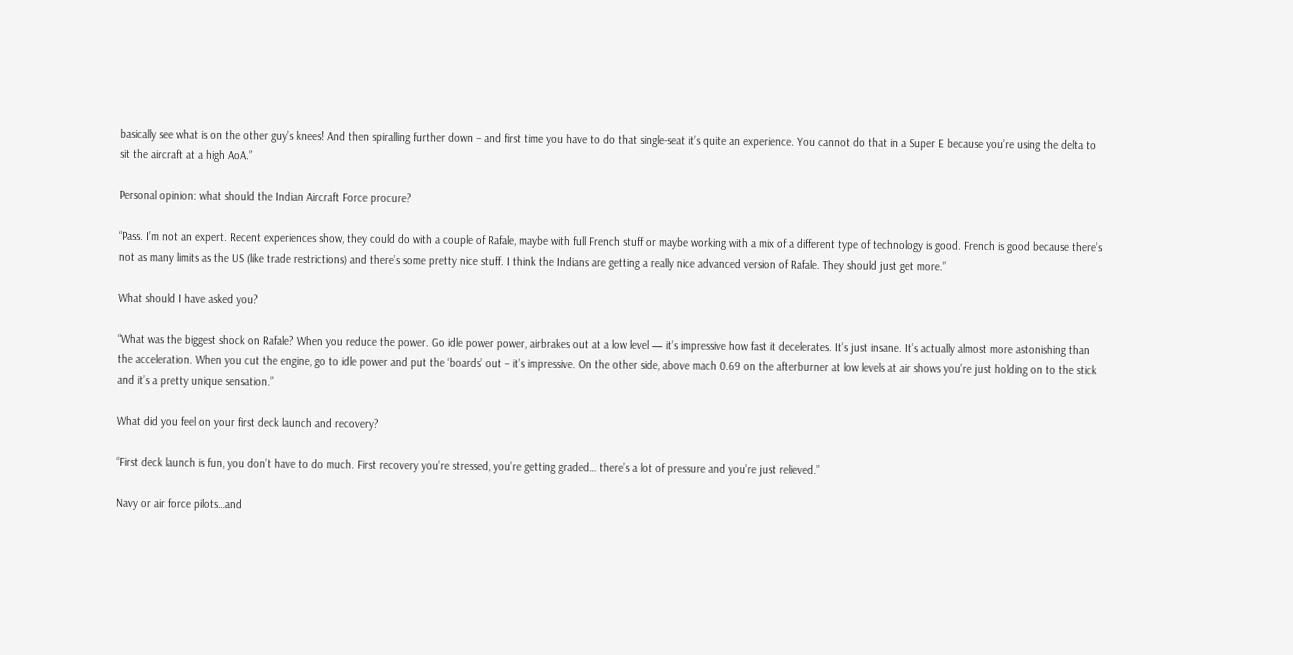basically see what is on the other guy’s knees! And then spiralling further down – and first time you have to do that single-seat it’s quite an experience. You cannot do that in a Super E because you’re using the delta to sit the aircraft at a high AoA.”

Personal opinion: what should the Indian Aircraft Force procure?

“Pass. I’m not an expert. Recent experiences show, they could do with a couple of Rafale, maybe with full French stuff or maybe working with a mix of a different type of technology is good. French is good because there’s not as many limits as the US (like trade restrictions) and there’s some pretty nice stuff. I think the Indians are getting a really nice advanced version of Rafale. They should just get more.”

What should I have asked you?

“What was the biggest shock on Rafale? When you reduce the power. Go idle power power, airbrakes out at a low level — it’s impressive how fast it decelerates. It’s just insane. It’s actually almost more astonishing than the acceleration. When you cut the engine, go to idle power and put the ‘boards’ out – it’s impressive. On the other side, above mach 0.69 on the afterburner at low levels at air shows you’re just holding on to the stick and it’s a pretty unique sensation.”

What did you feel on your first deck launch and recovery?

“First deck launch is fun, you don’t have to do much. First recovery you’re stressed, you’re getting graded… there’s a lot of pressure and you’re just relieved.”

Navy or air force pilots…and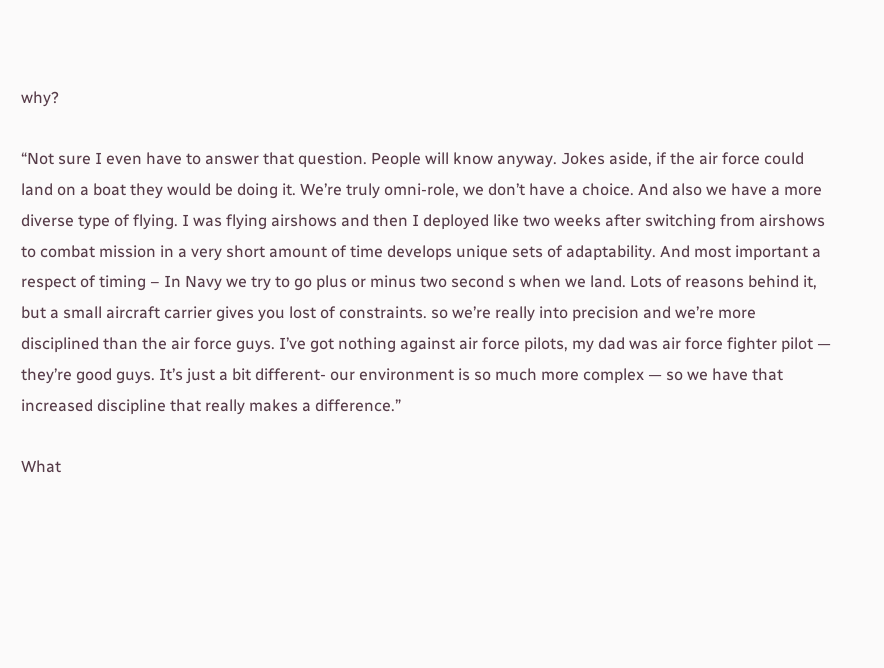why?

“Not sure I even have to answer that question. People will know anyway. Jokes aside, if the air force could land on a boat they would be doing it. We’re truly omni-role, we don’t have a choice. And also we have a more diverse type of flying. I was flying airshows and then I deployed like two weeks after switching from airshows to combat mission in a very short amount of time develops unique sets of adaptability. And most important a respect of timing – In Navy we try to go plus or minus two second s when we land. Lots of reasons behind it, but a small aircraft carrier gives you lost of constraints. so we’re really into precision and we’re more disciplined than the air force guys. I’ve got nothing against air force pilots, my dad was air force fighter pilot — they’re good guys. It’s just a bit different- our environment is so much more complex — so we have that increased discipline that really makes a difference.”

What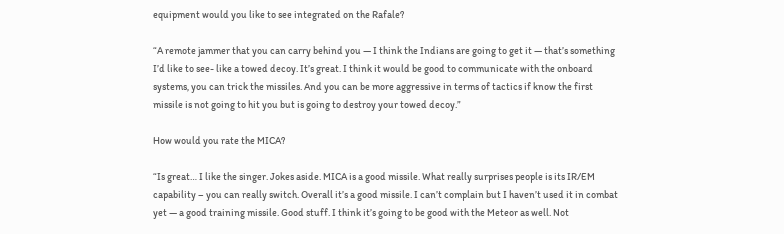equipment would you like to see integrated on the Rafale?

“A remote jammer that you can carry behind you — I think the Indians are going to get it — that’s something I’d like to see- like a towed decoy. It’s great. I think it would be good to communicate with the onboard systems, you can trick the missiles. And you can be more aggressive in terms of tactics if know the first missile is not going to hit you but is going to destroy your towed decoy.”

How would you rate the MICA?

“Is great… I like the singer. Jokes aside. MICA is a good missile. What really surprises people is its IR/EM capability – you can really switch. Overall it’s a good missile. I can’t complain but I haven’t used it in combat yet — a good training missile. Good stuff. I think it’s going to be good with the Meteor as well. Not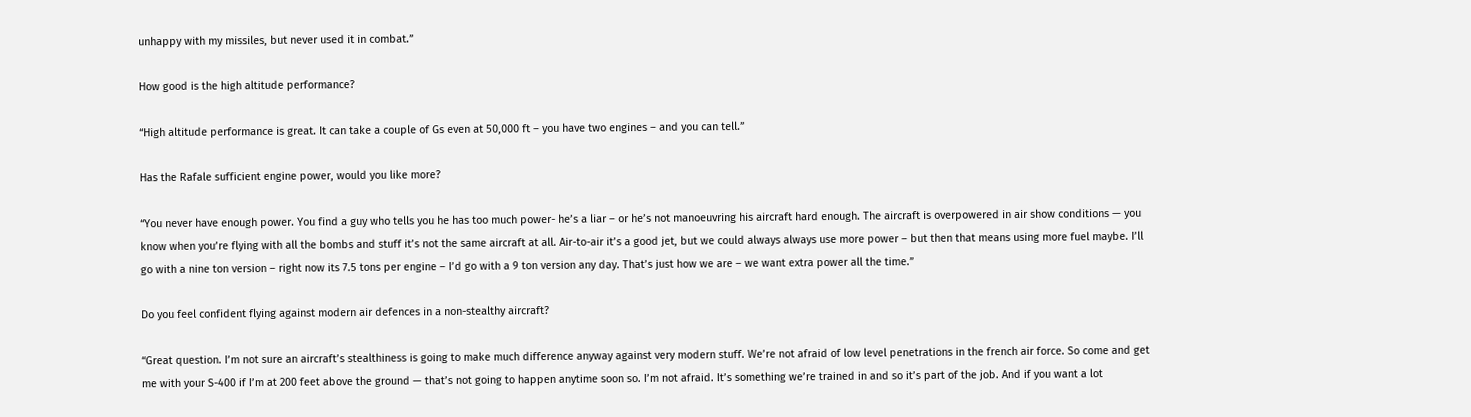unhappy with my missiles, but never used it in combat.”

How good is the high altitude performance?

“High altitude performance is great. It can take a couple of Gs even at 50,000 ft – you have two engines – and you can tell.”

Has the Rafale sufficient engine power, would you like more?

“You never have enough power. You find a guy who tells you he has too much power- he’s a liar – or he’s not manoeuvring his aircraft hard enough. The aircraft is overpowered in air show conditions — you know when you’re flying with all the bombs and stuff it’s not the same aircraft at all. Air-to-air it’s a good jet, but we could always always use more power – but then that means using more fuel maybe. I’ll go with a nine ton version – right now its 7.5 tons per engine – I’d go with a 9 ton version any day. That’s just how we are – we want extra power all the time.”

Do you feel confident flying against modern air defences in a non-stealthy aircraft?

“Great question. I’m not sure an aircraft’s stealthiness is going to make much difference anyway against very modern stuff. We’re not afraid of low level penetrations in the french air force. So come and get me with your S-400 if I’m at 200 feet above the ground — that’s not going to happen anytime soon so. I’m not afraid. It’s something we’re trained in and so it’s part of the job. And if you want a lot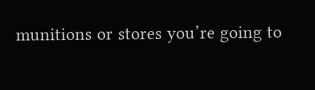munitions or stores you’re going to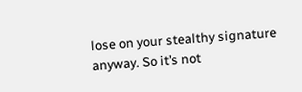lose on your stealthy signature anyway. So it’s not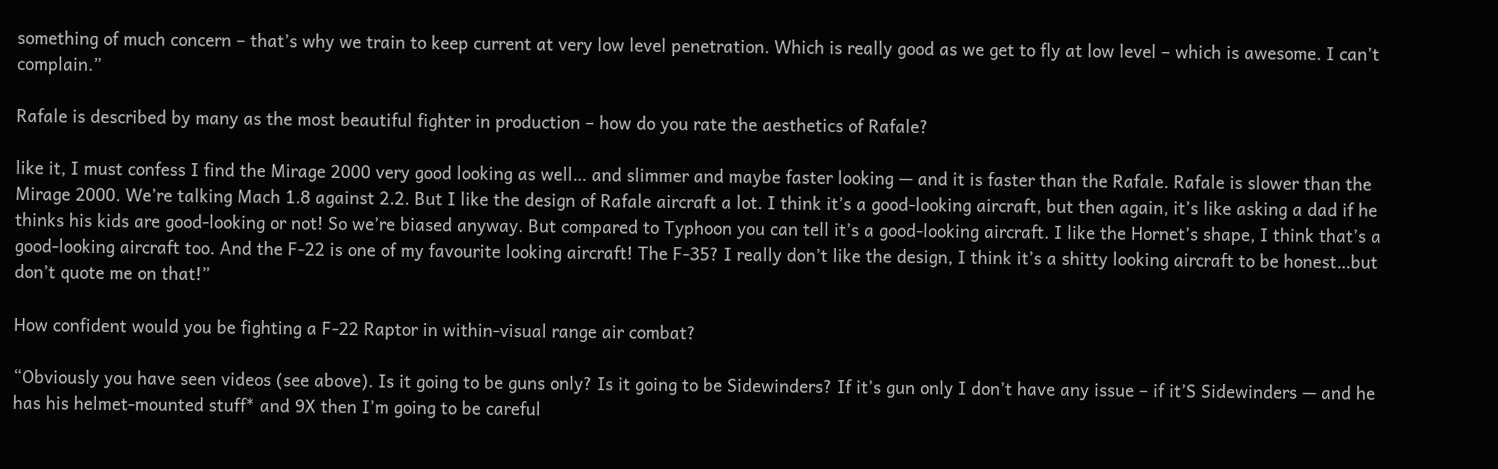something of much concern – that’s why we train to keep current at very low level penetration. Which is really good as we get to fly at low level – which is awesome. I can’t complain.”

Rafale is described by many as the most beautiful fighter in production – how do you rate the aesthetics of Rafale?

like it, I must confess I find the Mirage 2000 very good looking as well… and slimmer and maybe faster looking — and it is faster than the Rafale. Rafale is slower than the Mirage 2000. We’re talking Mach 1.8 against 2.2. But I like the design of Rafale aircraft a lot. I think it’s a good-looking aircraft, but then again, it’s like asking a dad if he thinks his kids are good-looking or not! So we’re biased anyway. But compared to Typhoon you can tell it’s a good-looking aircraft. I like the Hornet’s shape, I think that’s a good-looking aircraft too. And the F-22 is one of my favourite looking aircraft! The F-35? I really don’t like the design, I think it’s a shitty looking aircraft to be honest…but don’t quote me on that!”

How confident would you be fighting a F-22 Raptor in within-visual range air combat?

“Obviously you have seen videos (see above). Is it going to be guns only? Is it going to be Sidewinders? If it’s gun only I don’t have any issue – if it’S Sidewinders — and he has his helmet-mounted stuff* and 9X then I’m going to be careful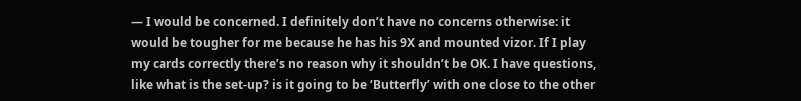— I would be concerned. I definitely don’t have no concerns otherwise: it would be tougher for me because he has his 9X and mounted vizor. If I play my cards correctly there’s no reason why it shouldn’t be OK. I have questions, like what is the set-up? is it going to be ‘Butterfly’ with one close to the other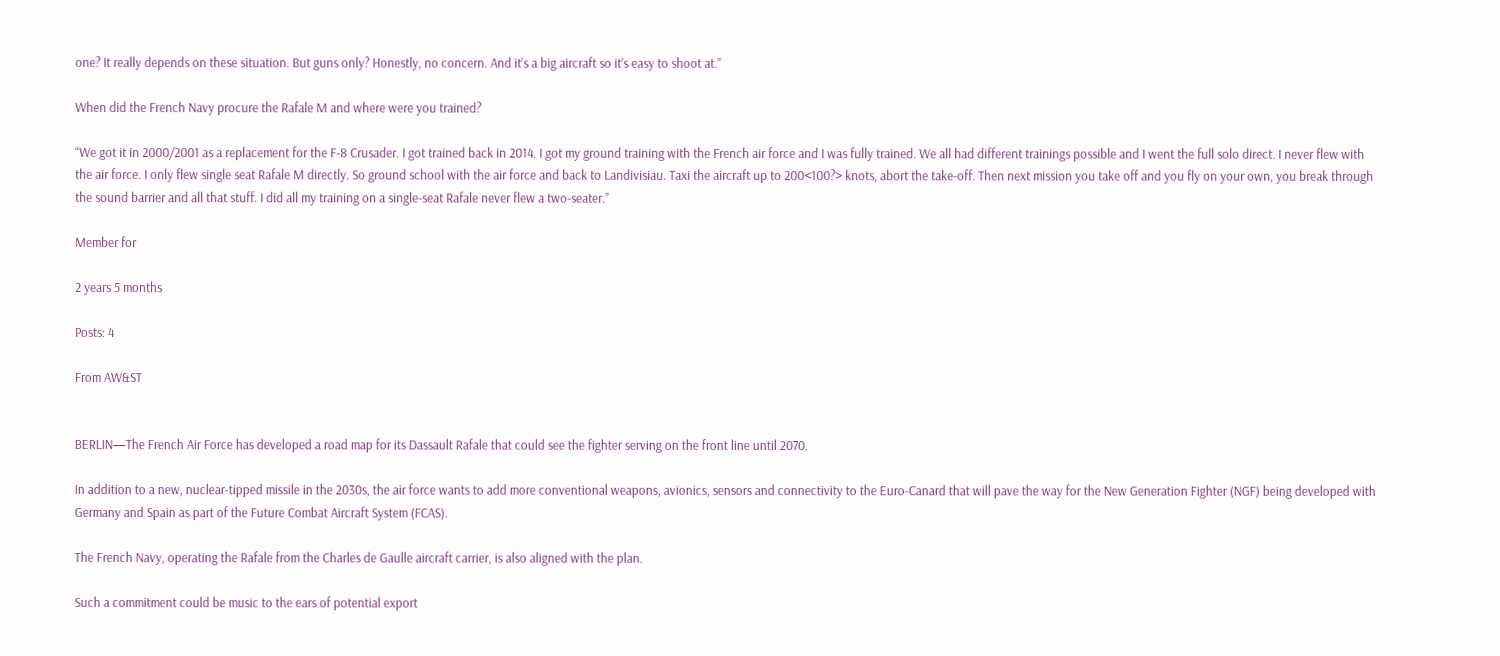one? It really depends on these situation. But guns only? Honestly, no concern. And it’s a big aircraft so it’s easy to shoot at.”

When did the French Navy procure the Rafale M and where were you trained?

“We got it in 2000/2001 as a replacement for the F-8 Crusader. I got trained back in 2014. I got my ground training with the French air force and I was fully trained. We all had different trainings possible and I went the full solo direct. I never flew with the air force. I only flew single seat Rafale M directly. So ground school with the air force and back to Landivisiau. Taxi the aircraft up to 200<100?> knots, abort the take-off. Then next mission you take off and you fly on your own, you break through the sound barrier and all that stuff. I did all my training on a single-seat Rafale never flew a two-seater.”

Member for

2 years 5 months

Posts: 4

From AW&ST


BERLIN—The French Air Force has developed a road map for its Dassault Rafale that could see the fighter serving on the front line until 2070.

In addition to a new, nuclear-tipped missile in the 2030s, the air force wants to add more conventional weapons, avionics, sensors and connectivity to the Euro-Canard that will pave the way for the New Generation Fighter (NGF) being developed with Germany and Spain as part of the Future Combat Aircraft System (FCAS).

The French Navy, operating the Rafale from the Charles de Gaulle aircraft carrier, is also aligned with the plan.

Such a commitment could be music to the ears of potential export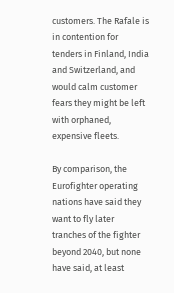customers. The Rafale is in contention for tenders in Finland, India and Switzerland, and would calm customer fears they might be left with orphaned, expensive fleets.

By comparison, the Eurofighter operating nations have said they want to fly later tranches of the fighter beyond 2040, but none have said, at least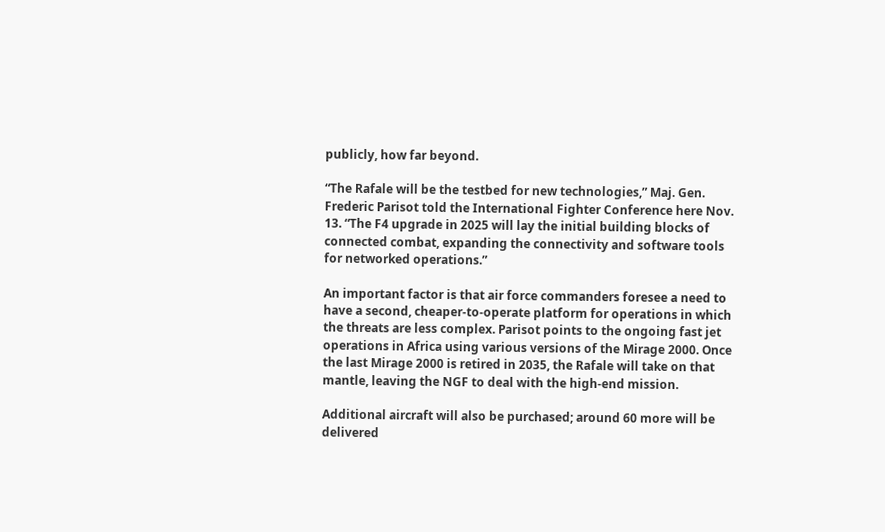publicly, how far beyond.

“The Rafale will be the testbed for new technologies,” Maj. Gen. Frederic Parisot told the International Fighter Conference here Nov. 13. “The F4 upgrade in 2025 will lay the initial building blocks of connected combat, expanding the connectivity and software tools for networked operations.”

An important factor is that air force commanders foresee a need to have a second, cheaper-to-operate platform for operations in which the threats are less complex. Parisot points to the ongoing fast jet operations in Africa using various versions of the Mirage 2000. Once the last Mirage 2000 is retired in 2035, the Rafale will take on that mantle, leaving the NGF to deal with the high-end mission.

Additional aircraft will also be purchased; around 60 more will be delivered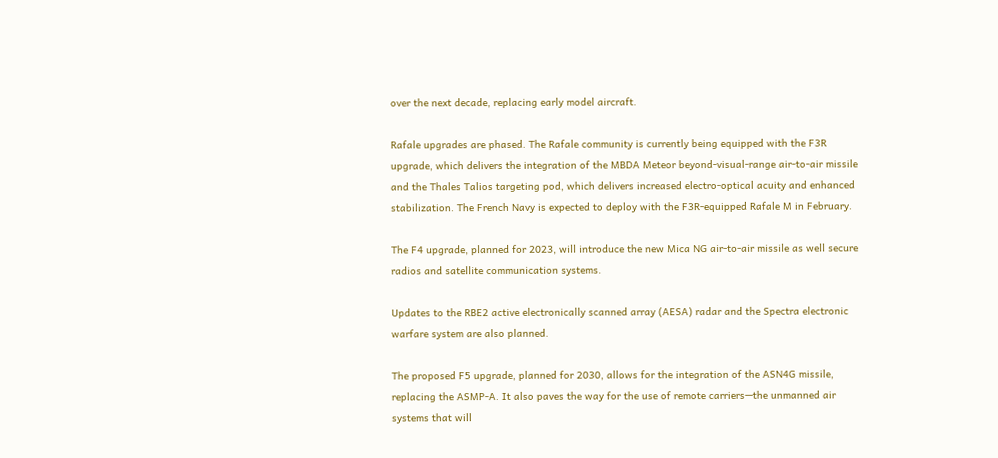over the next decade, replacing early model aircraft.

Rafale upgrades are phased. The Rafale community is currently being equipped with the F3R upgrade, which delivers the integration of the MBDA Meteor beyond-visual-range air-to-air missile and the Thales Talios targeting pod, which delivers increased electro-optical acuity and enhanced stabilization. The French Navy is expected to deploy with the F3R-equipped Rafale M in February.

The F4 upgrade, planned for 2023, will introduce the new Mica NG air-to-air missile as well secure radios and satellite communication systems.

Updates to the RBE2 active electronically scanned array (AESA) radar and the Spectra electronic warfare system are also planned.

The proposed F5 upgrade, planned for 2030, allows for the integration of the ASN4G missile, replacing the ASMP-A. It also paves the way for the use of remote carriers—the unmanned air systems that will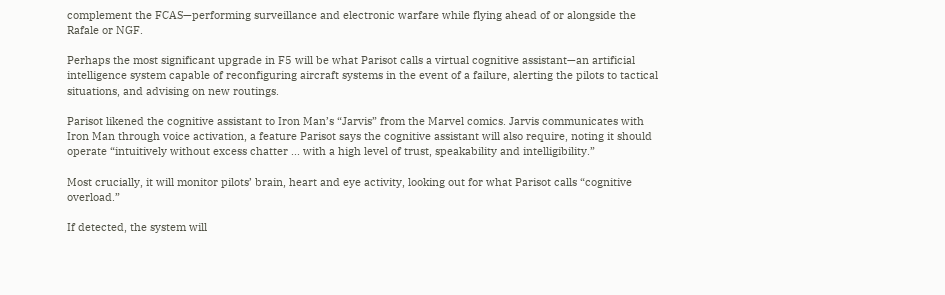complement the FCAS—performing surveillance and electronic warfare while flying ahead of or alongside the Rafale or NGF.

Perhaps the most significant upgrade in F5 will be what Parisot calls a virtual cognitive assistant—an artificial intelligence system capable of reconfiguring aircraft systems in the event of a failure, alerting the pilots to tactical situations, and advising on new routings.

Parisot likened the cognitive assistant to Iron Man’s “Jarvis” from the Marvel comics. Jarvis communicates with Iron Man through voice activation, a feature Parisot says the cognitive assistant will also require, noting it should operate “intuitively without excess chatter ... with a high level of trust, speakability and intelligibility.”

Most crucially, it will monitor pilots’ brain, heart and eye activity, looking out for what Parisot calls “cognitive overload.”

If detected, the system will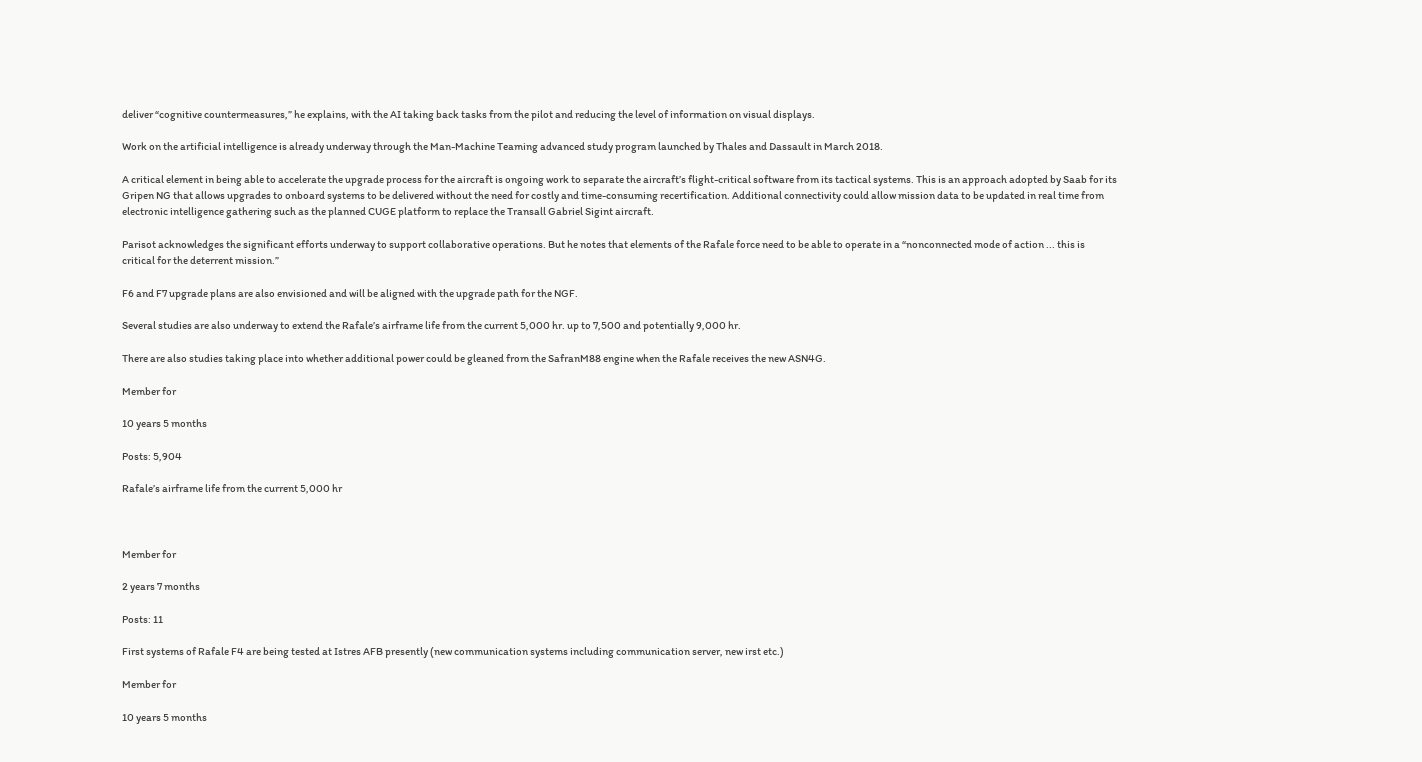deliver “cognitive countermeasures,” he explains, with the AI taking back tasks from the pilot and reducing the level of information on visual displays.

Work on the artificial intelligence is already underway through the Man-Machine Teaming advanced study program launched by Thales and Dassault in March 2018.

A critical element in being able to accelerate the upgrade process for the aircraft is ongoing work to separate the aircraft’s flight-critical software from its tactical systems. This is an approach adopted by Saab for its Gripen NG that allows upgrades to onboard systems to be delivered without the need for costly and time-consuming recertification. Additional connectivity could allow mission data to be updated in real time from electronic intelligence gathering such as the planned CUGE platform to replace the Transall Gabriel Sigint aircraft.

Parisot acknowledges the significant efforts underway to support collaborative operations. But he notes that elements of the Rafale force need to be able to operate in a “nonconnected mode of action ... this is critical for the deterrent mission.”

F6 and F7 upgrade plans are also envisioned and will be aligned with the upgrade path for the NGF.

Several studies are also underway to extend the Rafale’s airframe life from the current 5,000 hr. up to 7,500 and potentially 9,000 hr.

There are also studies taking place into whether additional power could be gleaned from the SafranM88 engine when the Rafale receives the new ASN4G.

Member for

10 years 5 months

Posts: 5,904

Rafale’s airframe life from the current 5,000 hr



Member for

2 years 7 months

Posts: 11

First systems of Rafale F4 are being tested at Istres AFB presently (new communication systems including communication server, new irst etc.)

Member for

10 years 5 months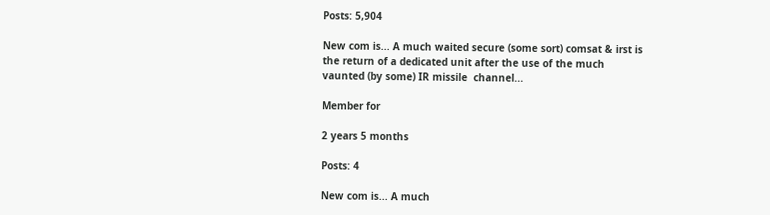Posts: 5,904

New com is... A much waited secure (some sort) comsat & irst is the return of a dedicated unit after the use of the much vaunted (by some) IR missile  channel...

Member for

2 years 5 months

Posts: 4

New com is... A much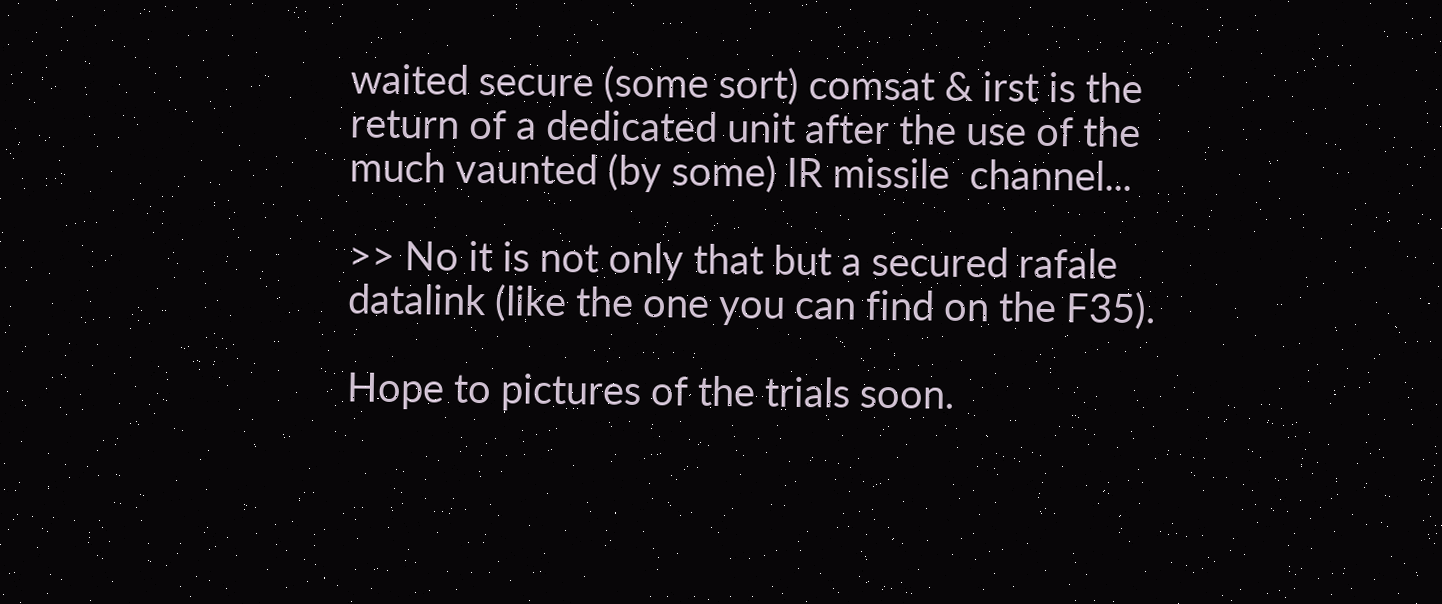waited secure (some sort) comsat & irst is the return of a dedicated unit after the use of the much vaunted (by some) IR missile  channel...

>> No it is not only that but a secured rafale datalink (like the one you can find on the F35).

Hope to pictures of the trials soon.